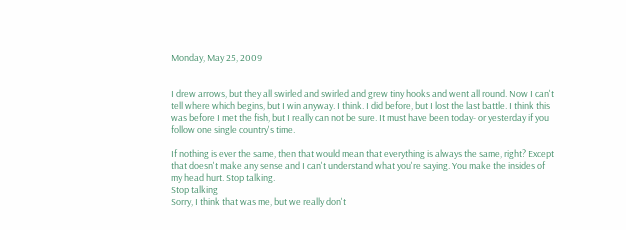Monday, May 25, 2009


I drew arrows, but they all swirled and swirled and grew tiny hooks and went all round. Now I can't tell where which begins, but I win anyway. I think. I did before, but I lost the last battle. I think this was before I met the fish, but I really can not be sure. It must have been today- or yesterday if you follow one single country's time.

If nothing is ever the same, then that would mean that everything is always the same, right? Except that doesn't make any sense and I can't understand what you're saying. You make the insides of my head hurt. Stop talking.
Stop talking
Sorry, I think that was me, but we really don't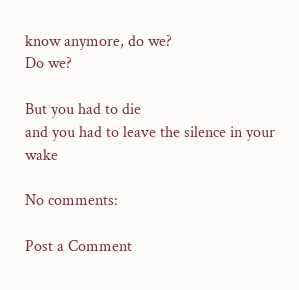know anymore, do we?
Do we?

But you had to die
and you had to leave the silence in your wake

No comments:

Post a Comment